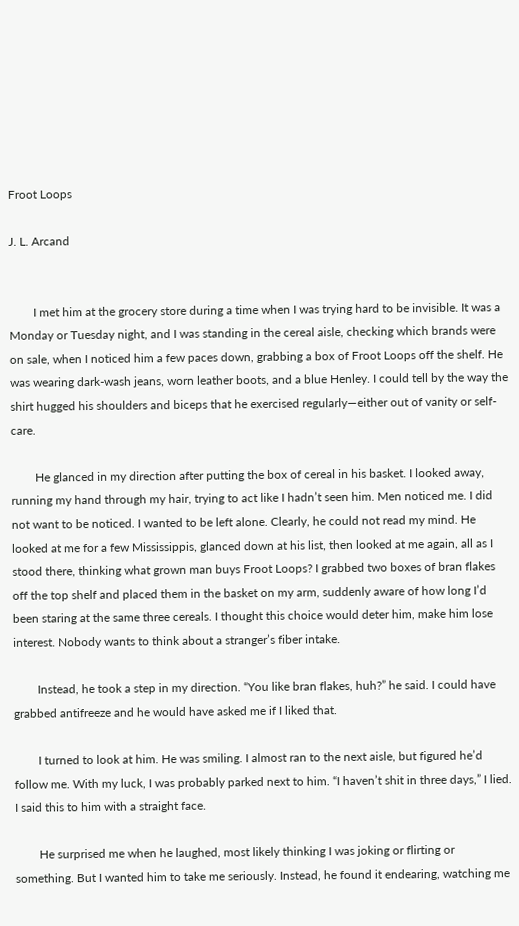Froot Loops

J. L. Arcand


        I met him at the grocery store during a time when I was trying hard to be invisible. It was a Monday or Tuesday night, and I was standing in the cereal aisle, checking which brands were on sale, when I noticed him a few paces down, grabbing a box of Froot Loops off the shelf. He was wearing dark-wash jeans, worn leather boots, and a blue Henley. I could tell by the way the shirt hugged his shoulders and biceps that he exercised regularly—either out of vanity or self-care.

        He glanced in my direction after putting the box of cereal in his basket. I looked away, running my hand through my hair, trying to act like I hadn’t seen him. Men noticed me. I did not want to be noticed. I wanted to be left alone. Clearly, he could not read my mind. He looked at me for a few Mississippis, glanced down at his list, then looked at me again, all as I stood there, thinking what grown man buys Froot Loops? I grabbed two boxes of bran flakes off the top shelf and placed them in the basket on my arm, suddenly aware of how long I’d been staring at the same three cereals. I thought this choice would deter him, make him lose interest. Nobody wants to think about a stranger’s fiber intake.

        Instead, he took a step in my direction. “You like bran flakes, huh?” he said. I could have grabbed antifreeze and he would have asked me if I liked that.

        I turned to look at him. He was smiling. I almost ran to the next aisle, but figured he’d follow me. With my luck, I was probably parked next to him. “I haven’t shit in three days,” I lied. I said this to him with a straight face.

        He surprised me when he laughed, most likely thinking I was joking or flirting or something. But I wanted him to take me seriously. Instead, he found it endearing, watching me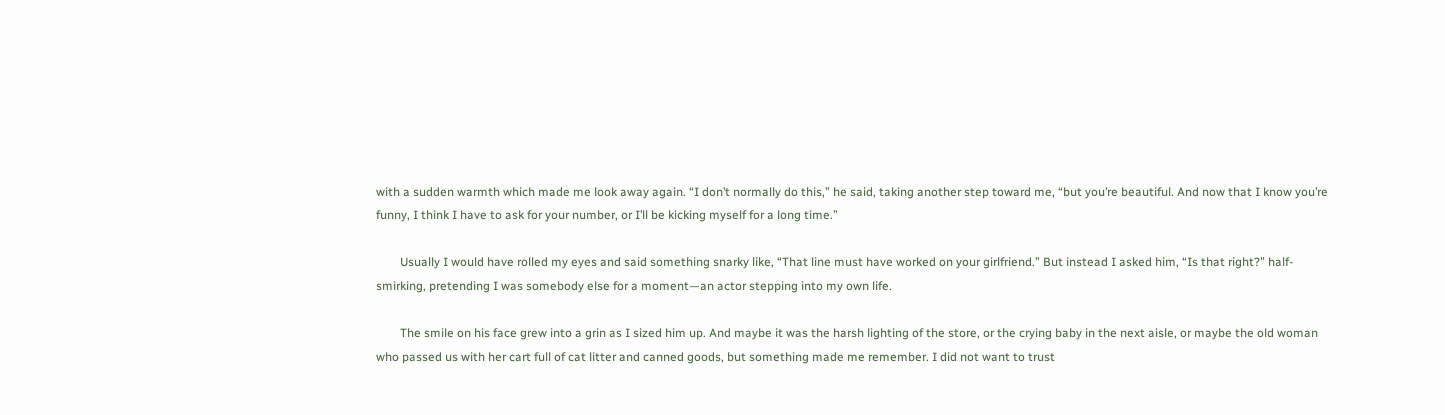with a sudden warmth which made me look away again. “I don’t normally do this,” he said, taking another step toward me, “but you’re beautiful. And now that I know you’re funny, I think I have to ask for your number, or I’ll be kicking myself for a long time.”

        Usually I would have rolled my eyes and said something snarky like, “That line must have worked on your girlfriend.” But instead I asked him, “Is that right?” half-smirking, pretending I was somebody else for a moment—an actor stepping into my own life.

        The smile on his face grew into a grin as I sized him up. And maybe it was the harsh lighting of the store, or the crying baby in the next aisle, or maybe the old woman who passed us with her cart full of cat litter and canned goods, but something made me remember. I did not want to trust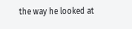the way he looked at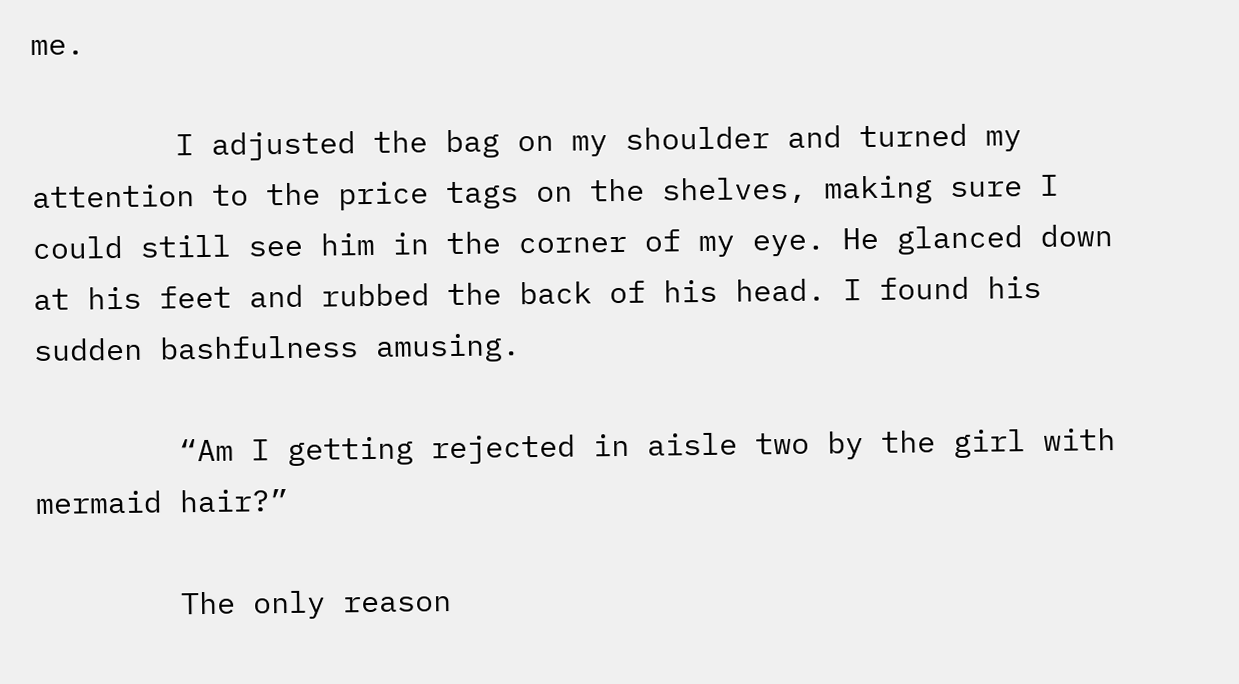me.

        I adjusted the bag on my shoulder and turned my attention to the price tags on the shelves, making sure I could still see him in the corner of my eye. He glanced down at his feet and rubbed the back of his head. I found his sudden bashfulness amusing.

        “Am I getting rejected in aisle two by the girl with mermaid hair?”

        The only reason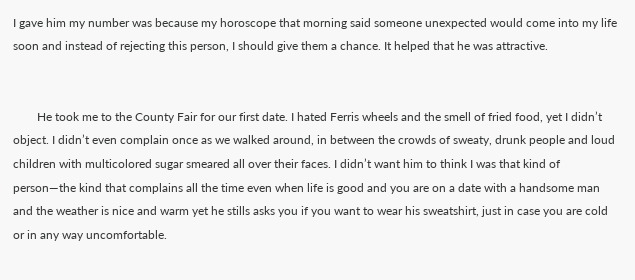I gave him my number was because my horoscope that morning said someone unexpected would come into my life soon and instead of rejecting this person, I should give them a chance. It helped that he was attractive.


        He took me to the County Fair for our first date. I hated Ferris wheels and the smell of fried food, yet I didn’t object. I didn’t even complain once as we walked around, in between the crowds of sweaty, drunk people and loud children with multicolored sugar smeared all over their faces. I didn’t want him to think I was that kind of person—the kind that complains all the time even when life is good and you are on a date with a handsome man and the weather is nice and warm yet he stills asks you if you want to wear his sweatshirt, just in case you are cold or in any way uncomfortable.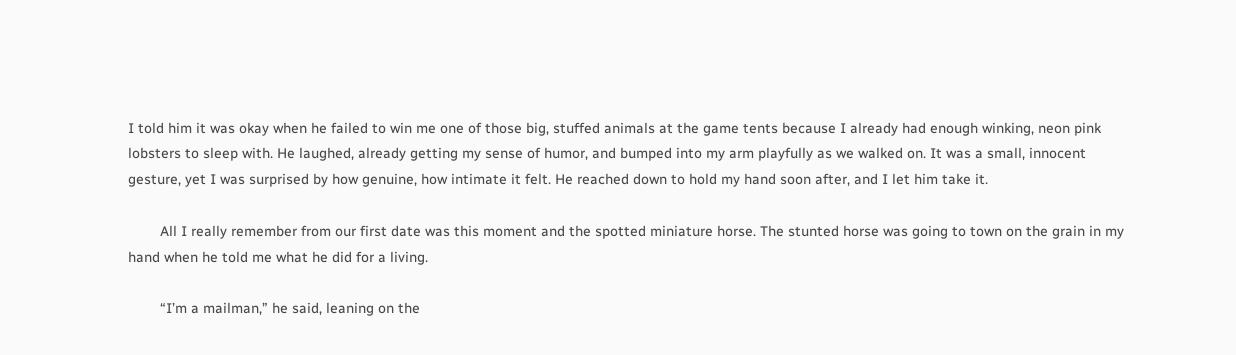I told him it was okay when he failed to win me one of those big, stuffed animals at the game tents because I already had enough winking, neon pink lobsters to sleep with. He laughed, already getting my sense of humor, and bumped into my arm playfully as we walked on. It was a small, innocent gesture, yet I was surprised by how genuine, how intimate it felt. He reached down to hold my hand soon after, and I let him take it.

        All I really remember from our first date was this moment and the spotted miniature horse. The stunted horse was going to town on the grain in my hand when he told me what he did for a living.

        “I’m a mailman,” he said, leaning on the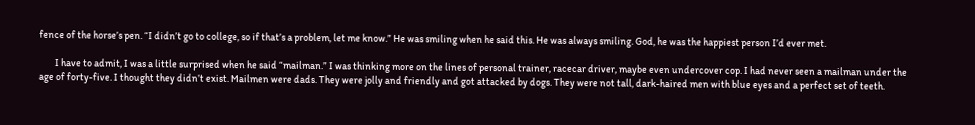fence of the horse’s pen. “I didn’t go to college, so if that’s a problem, let me know.” He was smiling when he said this. He was always smiling. God, he was the happiest person I’d ever met.

        I have to admit, I was a little surprised when he said “mailman.” I was thinking more on the lines of personal trainer, racecar driver, maybe even undercover cop. I had never seen a mailman under the age of forty-five. I thought they didn’t exist. Mailmen were dads. They were jolly and friendly and got attacked by dogs. They were not tall, dark-haired men with blue eyes and a perfect set of teeth.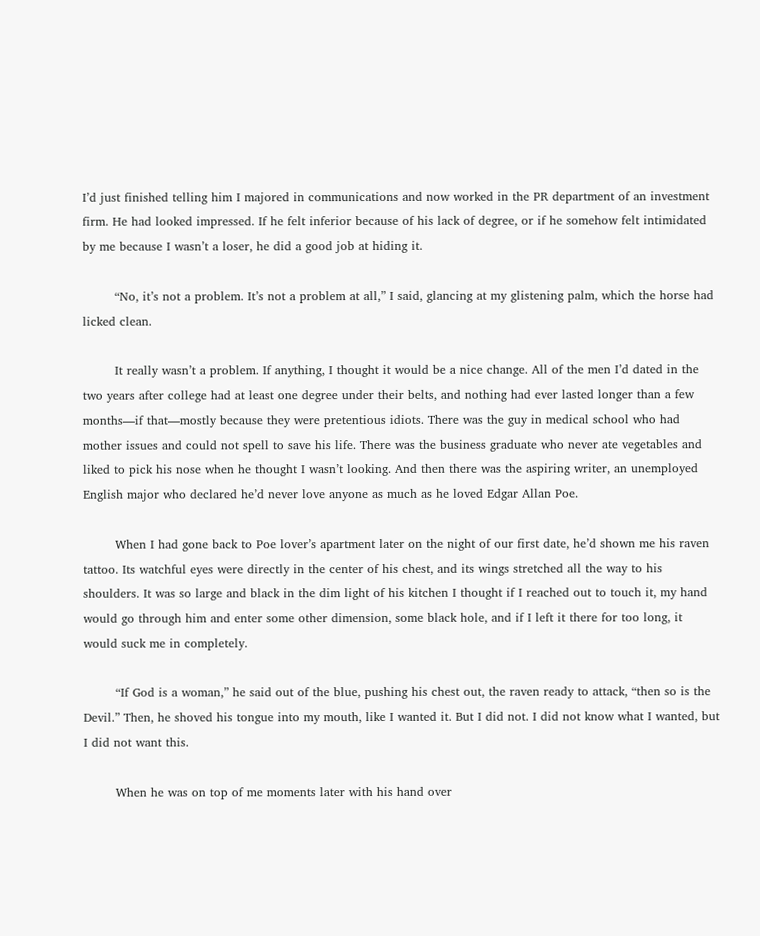I’d just finished telling him I majored in communications and now worked in the PR department of an investment firm. He had looked impressed. If he felt inferior because of his lack of degree, or if he somehow felt intimidated by me because I wasn’t a loser, he did a good job at hiding it.

        “No, it’s not a problem. It’s not a problem at all,” I said, glancing at my glistening palm, which the horse had licked clean.

        It really wasn’t a problem. If anything, I thought it would be a nice change. All of the men I’d dated in the two years after college had at least one degree under their belts, and nothing had ever lasted longer than a few months—if that—mostly because they were pretentious idiots. There was the guy in medical school who had mother issues and could not spell to save his life. There was the business graduate who never ate vegetables and liked to pick his nose when he thought I wasn’t looking. And then there was the aspiring writer, an unemployed English major who declared he’d never love anyone as much as he loved Edgar Allan Poe.

        When I had gone back to Poe lover’s apartment later on the night of our first date, he’d shown me his raven tattoo. Its watchful eyes were directly in the center of his chest, and its wings stretched all the way to his shoulders. It was so large and black in the dim light of his kitchen I thought if I reached out to touch it, my hand would go through him and enter some other dimension, some black hole, and if I left it there for too long, it would suck me in completely.

        “If God is a woman,” he said out of the blue, pushing his chest out, the raven ready to attack, “then so is the Devil.” Then, he shoved his tongue into my mouth, like I wanted it. But I did not. I did not know what I wanted, but I did not want this.

        When he was on top of me moments later with his hand over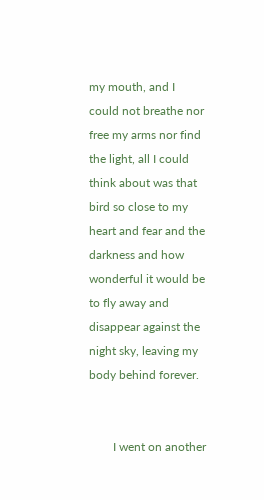my mouth, and I could not breathe nor free my arms nor find the light, all I could think about was that bird so close to my heart and fear and the darkness and how wonderful it would be to fly away and disappear against the night sky, leaving my body behind forever.


        I went on another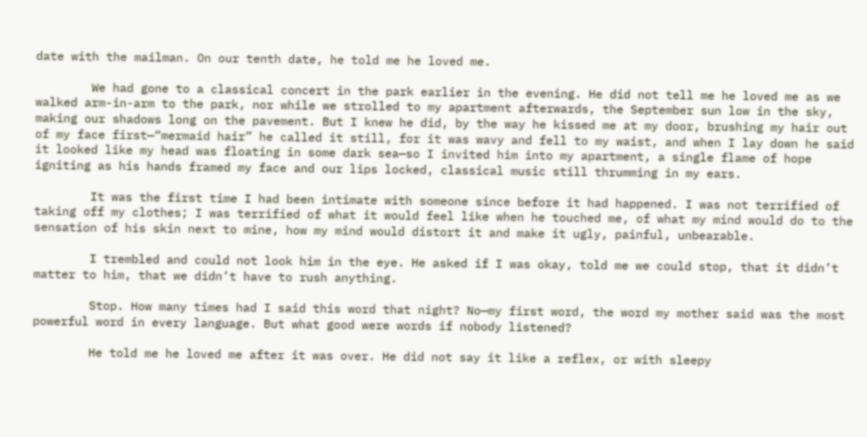date with the mailman. On our tenth date, he told me he loved me.

        We had gone to a classical concert in the park earlier in the evening. He did not tell me he loved me as we walked arm-in-arm to the park, nor while we strolled to my apartment afterwards, the September sun low in the sky, making our shadows long on the pavement. But I knew he did, by the way he kissed me at my door, brushing my hair out of my face first—“mermaid hair” he called it still, for it was wavy and fell to my waist, and when I lay down he said it looked like my head was floating in some dark sea—so I invited him into my apartment, a single flame of hope igniting as his hands framed my face and our lips locked, classical music still thrumming in my ears.

        It was the first time I had been intimate with someone since before it had happened. I was not terrified of taking off my clothes; I was terrified of what it would feel like when he touched me, of what my mind would do to the sensation of his skin next to mine, how my mind would distort it and make it ugly, painful, unbearable.

        I trembled and could not look him in the eye. He asked if I was okay, told me we could stop, that it didn’t matter to him, that we didn’t have to rush anything.

        Stop. How many times had I said this word that night? No—my first word, the word my mother said was the most powerful word in every language. But what good were words if nobody listened?

        He told me he loved me after it was over. He did not say it like a reflex, or with sleepy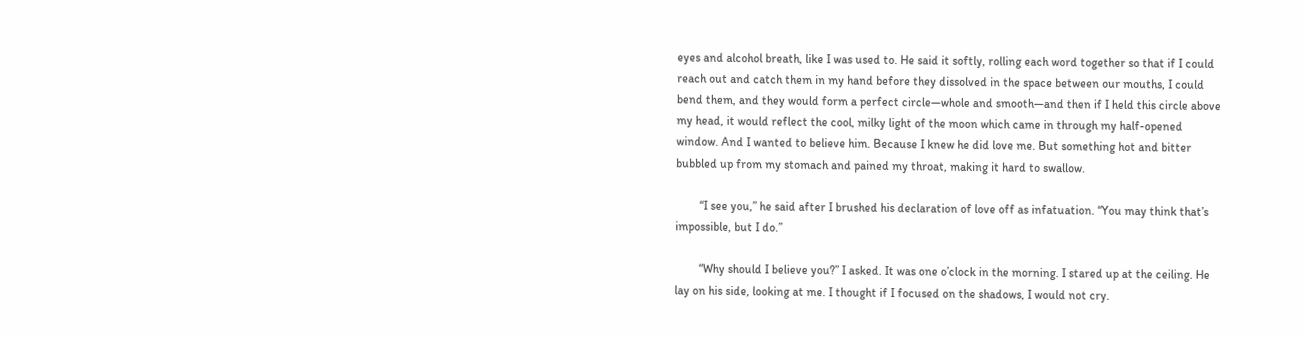eyes and alcohol breath, like I was used to. He said it softly, rolling each word together so that if I could reach out and catch them in my hand before they dissolved in the space between our mouths, I could bend them, and they would form a perfect circle—whole and smooth—and then if I held this circle above my head, it would reflect the cool, milky light of the moon which came in through my half-opened window. And I wanted to believe him. Because I knew he did love me. But something hot and bitter bubbled up from my stomach and pained my throat, making it hard to swallow.

        “I see you,” he said after I brushed his declaration of love off as infatuation. “You may think that’s impossible, but I do.”

        “Why should I believe you?” I asked. It was one o’clock in the morning. I stared up at the ceiling. He lay on his side, looking at me. I thought if I focused on the shadows, I would not cry.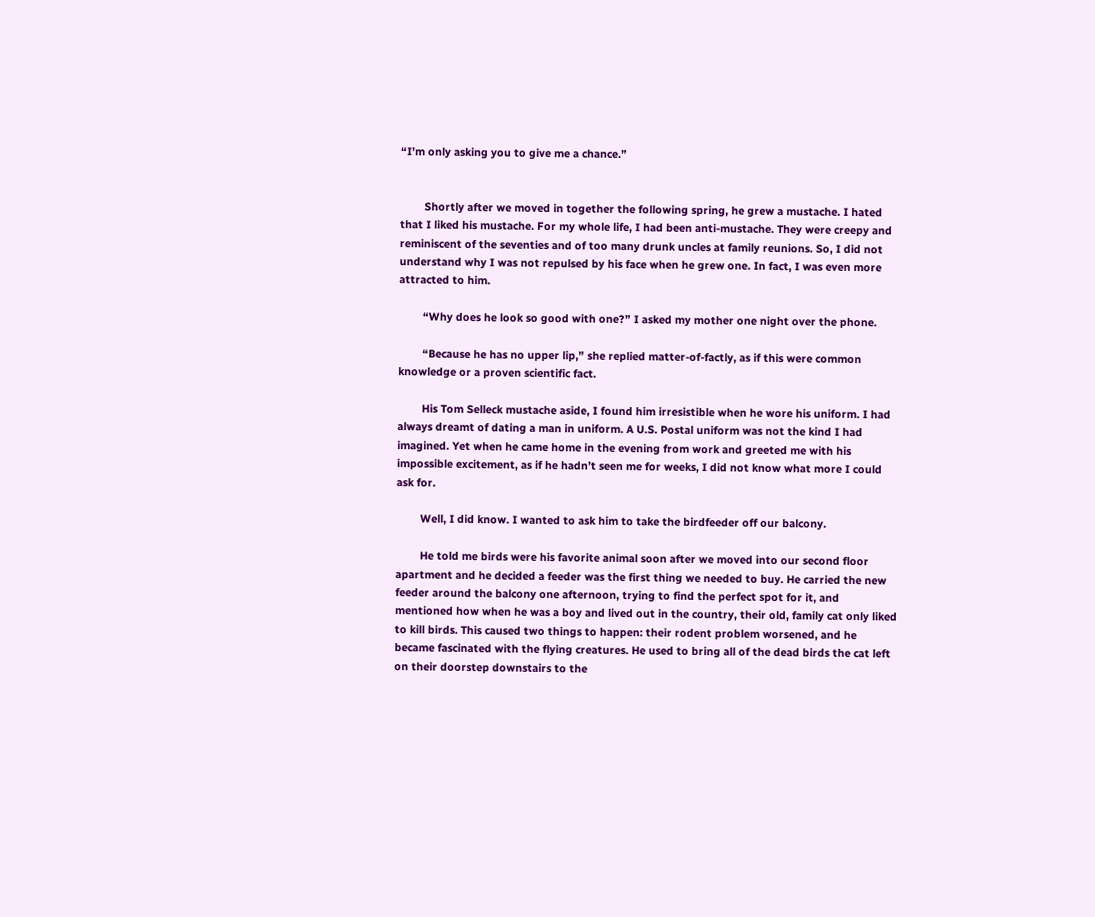“I’m only asking you to give me a chance.”


        Shortly after we moved in together the following spring, he grew a mustache. I hated that I liked his mustache. For my whole life, I had been anti-mustache. They were creepy and reminiscent of the seventies and of too many drunk uncles at family reunions. So, I did not understand why I was not repulsed by his face when he grew one. In fact, I was even more attracted to him.

        “Why does he look so good with one?” I asked my mother one night over the phone.

        “Because he has no upper lip,” she replied matter-of-factly, as if this were common knowledge or a proven scientific fact.

        His Tom Selleck mustache aside, I found him irresistible when he wore his uniform. I had always dreamt of dating a man in uniform. A U.S. Postal uniform was not the kind I had imagined. Yet when he came home in the evening from work and greeted me with his impossible excitement, as if he hadn’t seen me for weeks, I did not know what more I could ask for.

        Well, I did know. I wanted to ask him to take the birdfeeder off our balcony.

        He told me birds were his favorite animal soon after we moved into our second floor apartment and he decided a feeder was the first thing we needed to buy. He carried the new feeder around the balcony one afternoon, trying to find the perfect spot for it, and mentioned how when he was a boy and lived out in the country, their old, family cat only liked to kill birds. This caused two things to happen: their rodent problem worsened, and he became fascinated with the flying creatures. He used to bring all of the dead birds the cat left on their doorstep downstairs to the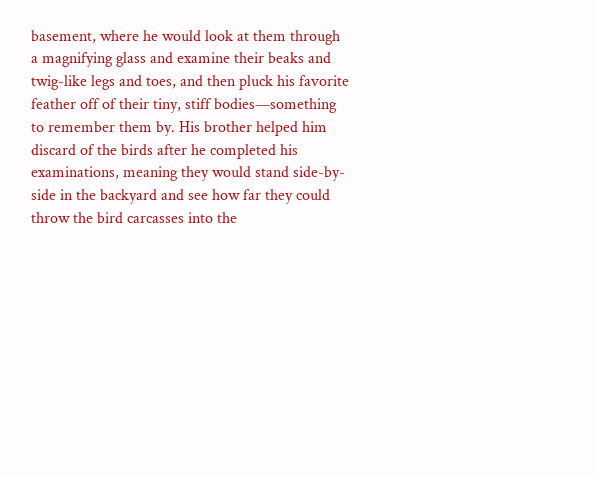basement, where he would look at them through a magnifying glass and examine their beaks and twig-like legs and toes, and then pluck his favorite feather off of their tiny, stiff bodies—something to remember them by. His brother helped him discard of the birds after he completed his examinations, meaning they would stand side-by-side in the backyard and see how far they could throw the bird carcasses into the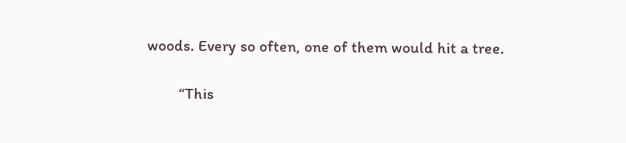woods. Every so often, one of them would hit a tree.

        “This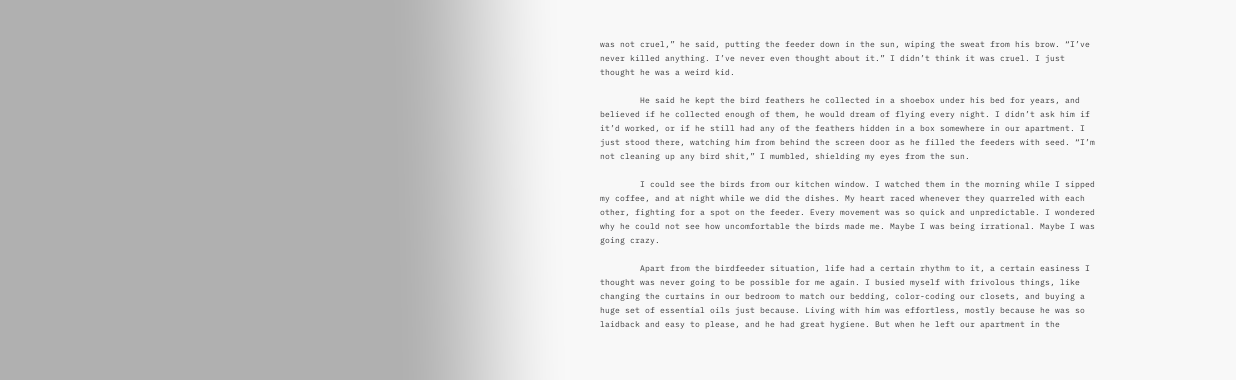was not cruel,” he said, putting the feeder down in the sun, wiping the sweat from his brow. “I’ve never killed anything. I’ve never even thought about it.” I didn’t think it was cruel. I just thought he was a weird kid.

        He said he kept the bird feathers he collected in a shoebox under his bed for years, and believed if he collected enough of them, he would dream of flying every night. I didn’t ask him if it’d worked, or if he still had any of the feathers hidden in a box somewhere in our apartment. I just stood there, watching him from behind the screen door as he filled the feeders with seed. “I’m not cleaning up any bird shit,” I mumbled, shielding my eyes from the sun.

        I could see the birds from our kitchen window. I watched them in the morning while I sipped my coffee, and at night while we did the dishes. My heart raced whenever they quarreled with each other, fighting for a spot on the feeder. Every movement was so quick and unpredictable. I wondered why he could not see how uncomfortable the birds made me. Maybe I was being irrational. Maybe I was going crazy.

        Apart from the birdfeeder situation, life had a certain rhythm to it, a certain easiness I thought was never going to be possible for me again. I busied myself with frivolous things, like changing the curtains in our bedroom to match our bedding, color-coding our closets, and buying a huge set of essential oils just because. Living with him was effortless, mostly because he was so laidback and easy to please, and he had great hygiene. But when he left our apartment in the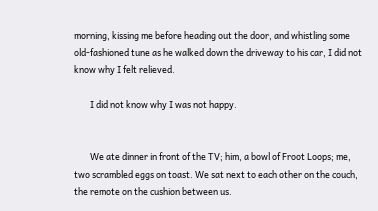morning, kissing me before heading out the door, and whistling some old-fashioned tune as he walked down the driveway to his car, I did not know why I felt relieved.

        I did not know why I was not happy.


        We ate dinner in front of the TV; him, a bowl of Froot Loops; me, two scrambled eggs on toast. We sat next to each other on the couch, the remote on the cushion between us.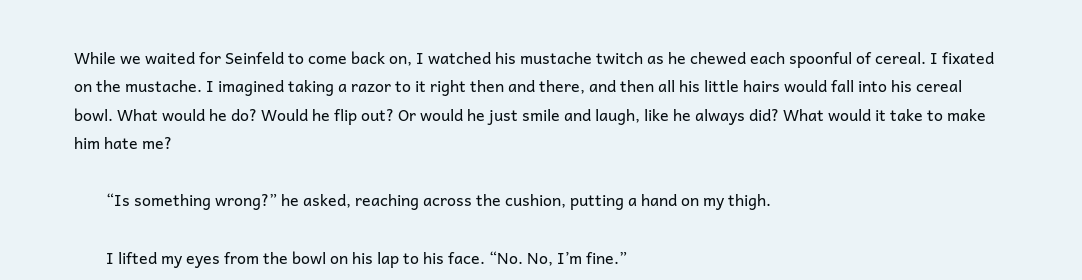While we waited for Seinfeld to come back on, I watched his mustache twitch as he chewed each spoonful of cereal. I fixated on the mustache. I imagined taking a razor to it right then and there, and then all his little hairs would fall into his cereal bowl. What would he do? Would he flip out? Or would he just smile and laugh, like he always did? What would it take to make him hate me?

        “Is something wrong?” he asked, reaching across the cushion, putting a hand on my thigh.

        I lifted my eyes from the bowl on his lap to his face. “No. No, I’m fine.”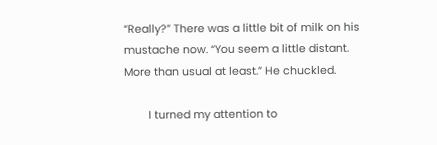“Really?” There was a little bit of milk on his mustache now. “You seem a little distant. More than usual at least.” He chuckled.

        I turned my attention to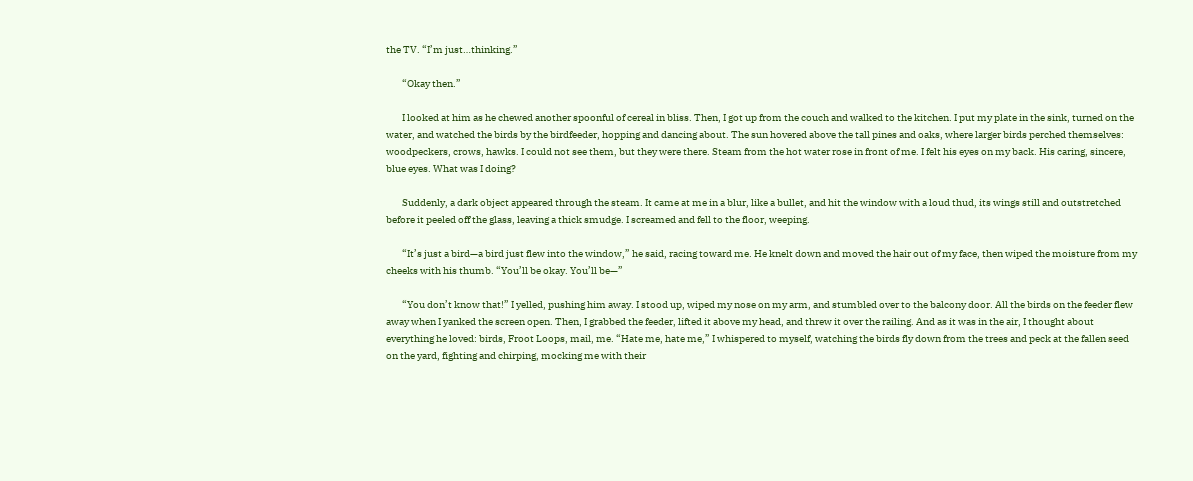the TV. “I’m just…thinking.”

        “Okay then.”

        I looked at him as he chewed another spoonful of cereal in bliss. Then, I got up from the couch and walked to the kitchen. I put my plate in the sink, turned on the water, and watched the birds by the birdfeeder, hopping and dancing about. The sun hovered above the tall pines and oaks, where larger birds perched themselves: woodpeckers, crows, hawks. I could not see them, but they were there. Steam from the hot water rose in front of me. I felt his eyes on my back. His caring, sincere, blue eyes. What was I doing?

        Suddenly, a dark object appeared through the steam. It came at me in a blur, like a bullet, and hit the window with a loud thud, its wings still and outstretched before it peeled off the glass, leaving a thick smudge. I screamed and fell to the floor, weeping.

        “It’s just a bird—a bird just flew into the window,” he said, racing toward me. He knelt down and moved the hair out of my face, then wiped the moisture from my cheeks with his thumb. “You’ll be okay. You’ll be—”

        “You don’t know that!” I yelled, pushing him away. I stood up, wiped my nose on my arm, and stumbled over to the balcony door. All the birds on the feeder flew away when I yanked the screen open. Then, I grabbed the feeder, lifted it above my head, and threw it over the railing. And as it was in the air, I thought about everything he loved: birds, Froot Loops, mail, me. “Hate me, hate me,” I whispered to myself, watching the birds fly down from the trees and peck at the fallen seed on the yard, fighting and chirping, mocking me with their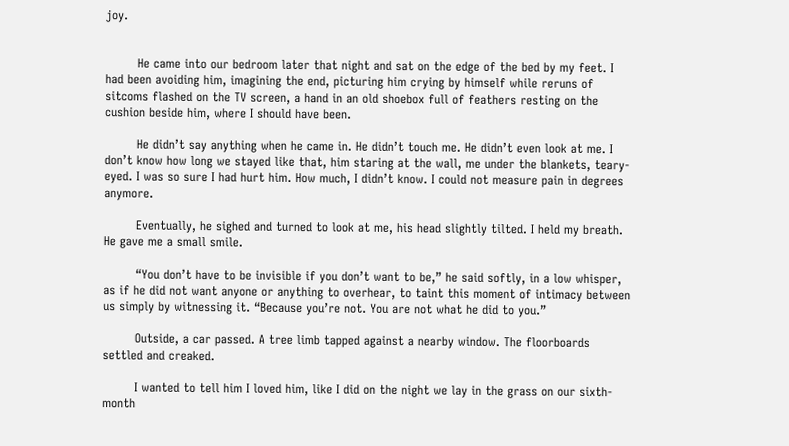joy.


        He came into our bedroom later that night and sat on the edge of the bed by my feet. I had been avoiding him, imagining the end, picturing him crying by himself while reruns of sitcoms flashed on the TV screen, a hand in an old shoebox full of feathers resting on the cushion beside him, where I should have been.

        He didn’t say anything when he came in. He didn’t touch me. He didn’t even look at me. I don’t know how long we stayed like that, him staring at the wall, me under the blankets, teary-eyed. I was so sure I had hurt him. How much, I didn’t know. I could not measure pain in degrees anymore.

        Eventually, he sighed and turned to look at me, his head slightly tilted. I held my breath. He gave me a small smile.

        “You don’t have to be invisible if you don’t want to be,” he said softly, in a low whisper, as if he did not want anyone or anything to overhear, to taint this moment of intimacy between us simply by witnessing it. “Because you’re not. You are not what he did to you.”

        Outside, a car passed. A tree limb tapped against a nearby window. The floorboards settled and creaked.

        I wanted to tell him I loved him, like I did on the night we lay in the grass on our sixth-month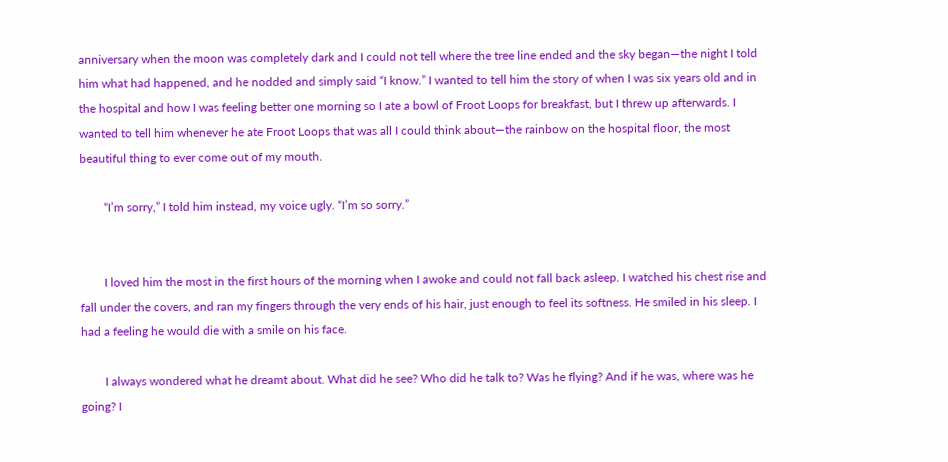anniversary when the moon was completely dark and I could not tell where the tree line ended and the sky began—the night I told him what had happened, and he nodded and simply said “I know.” I wanted to tell him the story of when I was six years old and in the hospital and how I was feeling better one morning so I ate a bowl of Froot Loops for breakfast, but I threw up afterwards. I wanted to tell him whenever he ate Froot Loops that was all I could think about—the rainbow on the hospital floor, the most beautiful thing to ever come out of my mouth.

        “I’m sorry,” I told him instead, my voice ugly. “I’m so sorry.”


        I loved him the most in the first hours of the morning when I awoke and could not fall back asleep. I watched his chest rise and fall under the covers, and ran my fingers through the very ends of his hair, just enough to feel its softness. He smiled in his sleep. I had a feeling he would die with a smile on his face.

        I always wondered what he dreamt about. What did he see? Who did he talk to? Was he flying? And if he was, where was he going? I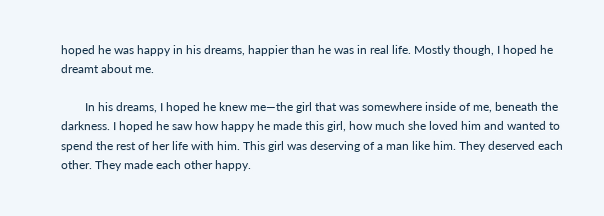hoped he was happy in his dreams, happier than he was in real life. Mostly though, I hoped he dreamt about me.

        In his dreams, I hoped he knew me—the girl that was somewhere inside of me, beneath the darkness. I hoped he saw how happy he made this girl, how much she loved him and wanted to spend the rest of her life with him. This girl was deserving of a man like him. They deserved each other. They made each other happy.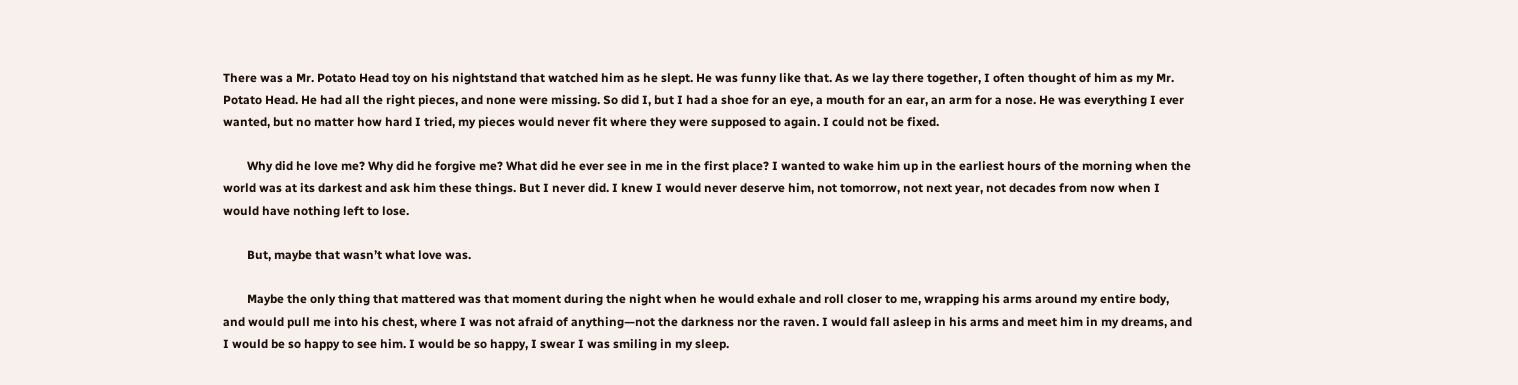There was a Mr. Potato Head toy on his nightstand that watched him as he slept. He was funny like that. As we lay there together, I often thought of him as my Mr. Potato Head. He had all the right pieces, and none were missing. So did I, but I had a shoe for an eye, a mouth for an ear, an arm for a nose. He was everything I ever wanted, but no matter how hard I tried, my pieces would never fit where they were supposed to again. I could not be fixed.

        Why did he love me? Why did he forgive me? What did he ever see in me in the first place? I wanted to wake him up in the earliest hours of the morning when the world was at its darkest and ask him these things. But I never did. I knew I would never deserve him, not tomorrow, not next year, not decades from now when I would have nothing left to lose.

        But, maybe that wasn’t what love was.

        Maybe the only thing that mattered was that moment during the night when he would exhale and roll closer to me, wrapping his arms around my entire body, and would pull me into his chest, where I was not afraid of anything—not the darkness nor the raven. I would fall asleep in his arms and meet him in my dreams, and I would be so happy to see him. I would be so happy, I swear I was smiling in my sleep.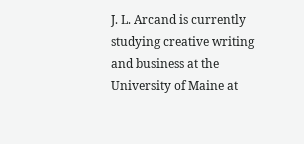J. L. Arcand is currently studying creative writing and business at the University of Maine at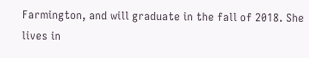Farmington, and will graduate in the fall of 2018. She lives in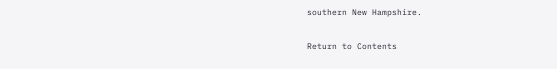southern New Hampshire.

Return to Contents